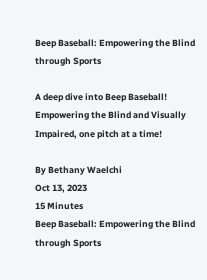Beep Baseball: Empowering the Blind through Sports

A deep dive into Beep Baseball! Empowering the Blind and Visually Impaired, one pitch at a time!

By Bethany Waelchi
Oct 13, 2023
15 Minutes
Beep Baseball: Empowering the Blind through Sports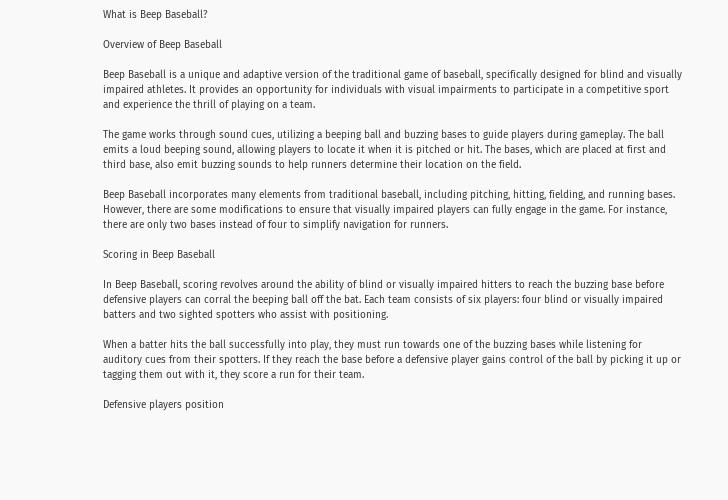What is Beep Baseball?

Overview of Beep Baseball

Beep Baseball is a unique and adaptive version of the traditional game of baseball, specifically designed for blind and visually impaired athletes. It provides an opportunity for individuals with visual impairments to participate in a competitive sport and experience the thrill of playing on a team.

The game works through sound cues, utilizing a beeping ball and buzzing bases to guide players during gameplay. The ball emits a loud beeping sound, allowing players to locate it when it is pitched or hit. The bases, which are placed at first and third base, also emit buzzing sounds to help runners determine their location on the field.

Beep Baseball incorporates many elements from traditional baseball, including pitching, hitting, fielding, and running bases. However, there are some modifications to ensure that visually impaired players can fully engage in the game. For instance, there are only two bases instead of four to simplify navigation for runners.

Scoring in Beep Baseball

In Beep Baseball, scoring revolves around the ability of blind or visually impaired hitters to reach the buzzing base before defensive players can corral the beeping ball off the bat. Each team consists of six players: four blind or visually impaired batters and two sighted spotters who assist with positioning.

When a batter hits the ball successfully into play, they must run towards one of the buzzing bases while listening for auditory cues from their spotters. If they reach the base before a defensive player gains control of the ball by picking it up or tagging them out with it, they score a run for their team.

Defensive players position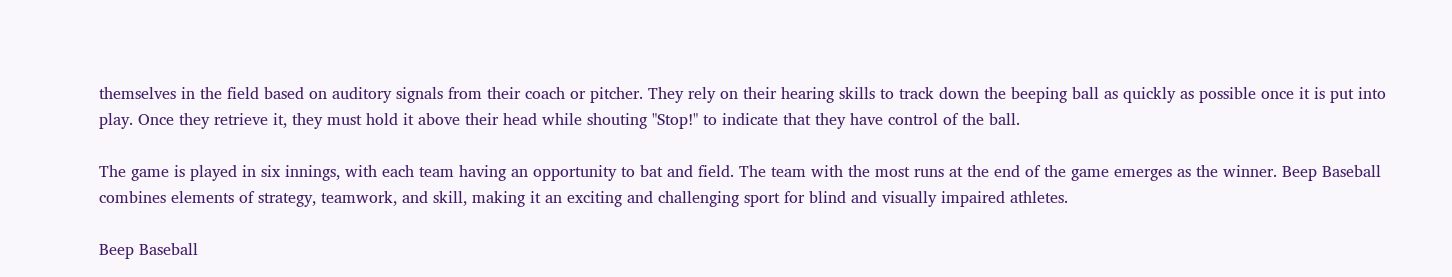themselves in the field based on auditory signals from their coach or pitcher. They rely on their hearing skills to track down the beeping ball as quickly as possible once it is put into play. Once they retrieve it, they must hold it above their head while shouting "Stop!" to indicate that they have control of the ball.

The game is played in six innings, with each team having an opportunity to bat and field. The team with the most runs at the end of the game emerges as the winner. Beep Baseball combines elements of strategy, teamwork, and skill, making it an exciting and challenging sport for blind and visually impaired athletes.

Beep Baseball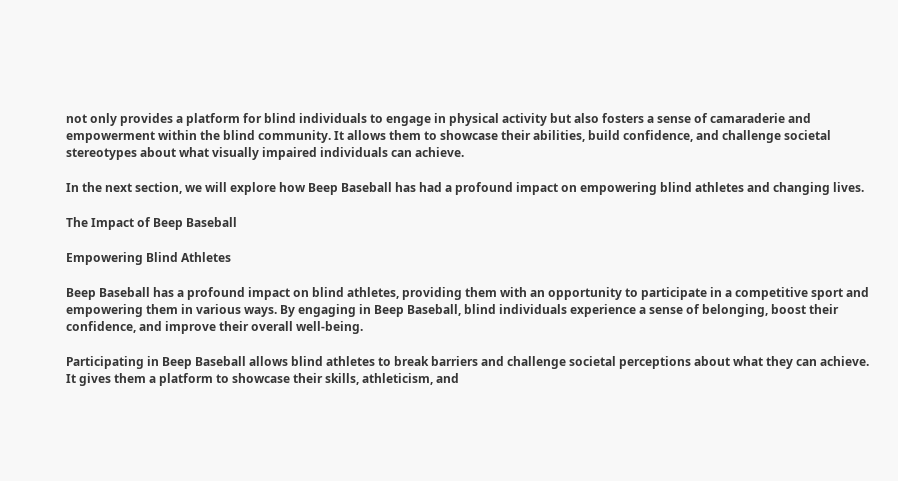not only provides a platform for blind individuals to engage in physical activity but also fosters a sense of camaraderie and empowerment within the blind community. It allows them to showcase their abilities, build confidence, and challenge societal stereotypes about what visually impaired individuals can achieve.

In the next section, we will explore how Beep Baseball has had a profound impact on empowering blind athletes and changing lives.

The Impact of Beep Baseball

Empowering Blind Athletes

Beep Baseball has a profound impact on blind athletes, providing them with an opportunity to participate in a competitive sport and empowering them in various ways. By engaging in Beep Baseball, blind individuals experience a sense of belonging, boost their confidence, and improve their overall well-being.

Participating in Beep Baseball allows blind athletes to break barriers and challenge societal perceptions about what they can achieve. It gives them a platform to showcase their skills, athleticism, and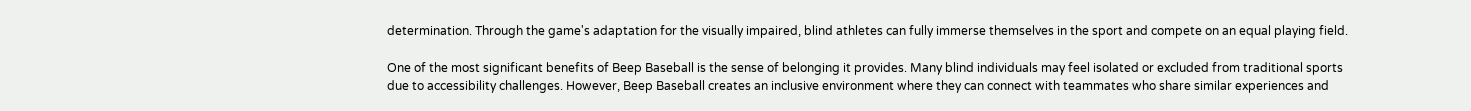determination. Through the game's adaptation for the visually impaired, blind athletes can fully immerse themselves in the sport and compete on an equal playing field.

One of the most significant benefits of Beep Baseball is the sense of belonging it provides. Many blind individuals may feel isolated or excluded from traditional sports due to accessibility challenges. However, Beep Baseball creates an inclusive environment where they can connect with teammates who share similar experiences and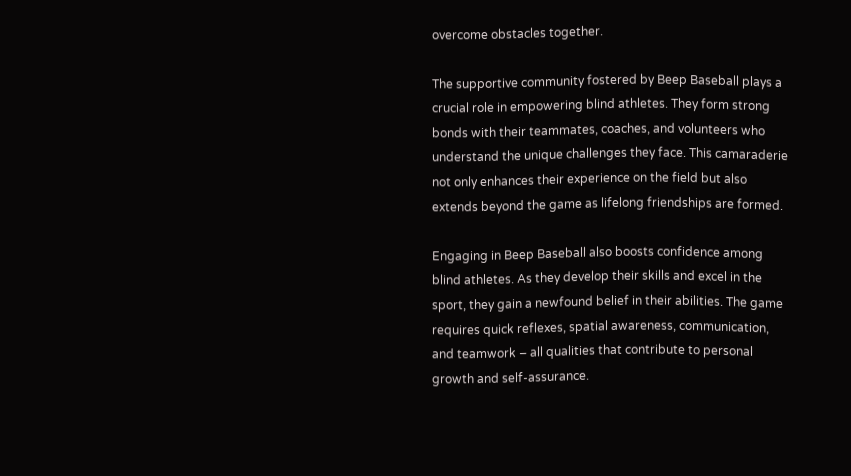overcome obstacles together.

The supportive community fostered by Beep Baseball plays a crucial role in empowering blind athletes. They form strong bonds with their teammates, coaches, and volunteers who understand the unique challenges they face. This camaraderie not only enhances their experience on the field but also extends beyond the game as lifelong friendships are formed.

Engaging in Beep Baseball also boosts confidence among blind athletes. As they develop their skills and excel in the sport, they gain a newfound belief in their abilities. The game requires quick reflexes, spatial awareness, communication, and teamwork – all qualities that contribute to personal growth and self-assurance.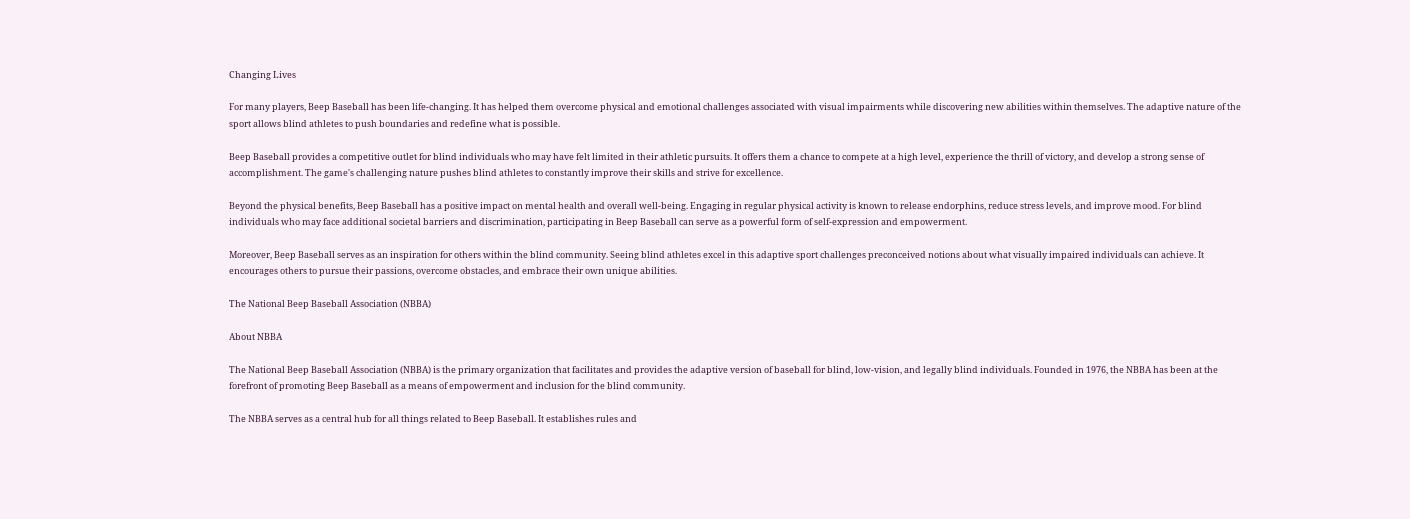Changing Lives

For many players, Beep Baseball has been life-changing. It has helped them overcome physical and emotional challenges associated with visual impairments while discovering new abilities within themselves. The adaptive nature of the sport allows blind athletes to push boundaries and redefine what is possible.

Beep Baseball provides a competitive outlet for blind individuals who may have felt limited in their athletic pursuits. It offers them a chance to compete at a high level, experience the thrill of victory, and develop a strong sense of accomplishment. The game's challenging nature pushes blind athletes to constantly improve their skills and strive for excellence.

Beyond the physical benefits, Beep Baseball has a positive impact on mental health and overall well-being. Engaging in regular physical activity is known to release endorphins, reduce stress levels, and improve mood. For blind individuals who may face additional societal barriers and discrimination, participating in Beep Baseball can serve as a powerful form of self-expression and empowerment.

Moreover, Beep Baseball serves as an inspiration for others within the blind community. Seeing blind athletes excel in this adaptive sport challenges preconceived notions about what visually impaired individuals can achieve. It encourages others to pursue their passions, overcome obstacles, and embrace their own unique abilities.

The National Beep Baseball Association (NBBA)

About NBBA

The National Beep Baseball Association (NBBA) is the primary organization that facilitates and provides the adaptive version of baseball for blind, low-vision, and legally blind individuals. Founded in 1976, the NBBA has been at the forefront of promoting Beep Baseball as a means of empowerment and inclusion for the blind community.

The NBBA serves as a central hub for all things related to Beep Baseball. It establishes rules and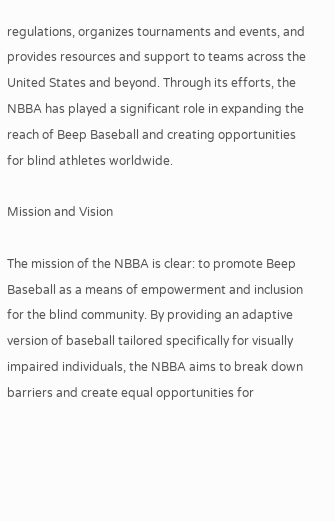regulations, organizes tournaments and events, and provides resources and support to teams across the United States and beyond. Through its efforts, the NBBA has played a significant role in expanding the reach of Beep Baseball and creating opportunities for blind athletes worldwide.

Mission and Vision

The mission of the NBBA is clear: to promote Beep Baseball as a means of empowerment and inclusion for the blind community. By providing an adaptive version of baseball tailored specifically for visually impaired individuals, the NBBA aims to break down barriers and create equal opportunities for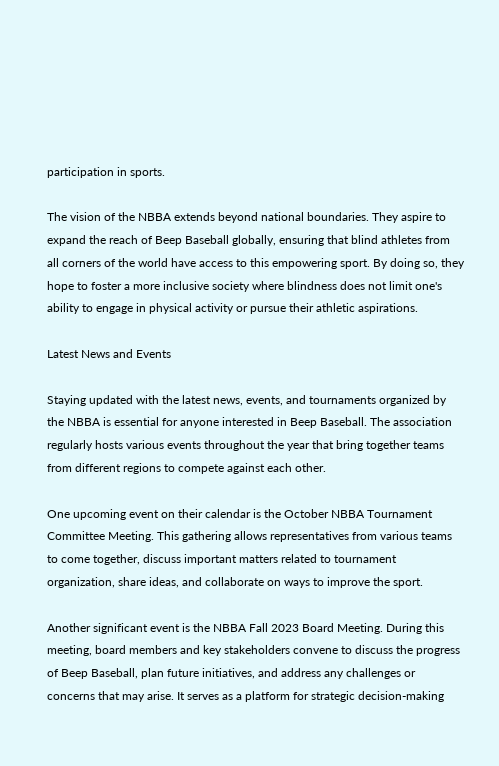participation in sports.

The vision of the NBBA extends beyond national boundaries. They aspire to expand the reach of Beep Baseball globally, ensuring that blind athletes from all corners of the world have access to this empowering sport. By doing so, they hope to foster a more inclusive society where blindness does not limit one's ability to engage in physical activity or pursue their athletic aspirations.

Latest News and Events

Staying updated with the latest news, events, and tournaments organized by the NBBA is essential for anyone interested in Beep Baseball. The association regularly hosts various events throughout the year that bring together teams from different regions to compete against each other.

One upcoming event on their calendar is the October NBBA Tournament Committee Meeting. This gathering allows representatives from various teams to come together, discuss important matters related to tournament organization, share ideas, and collaborate on ways to improve the sport.

Another significant event is the NBBA Fall 2023 Board Meeting. During this meeting, board members and key stakeholders convene to discuss the progress of Beep Baseball, plan future initiatives, and address any challenges or concerns that may arise. It serves as a platform for strategic decision-making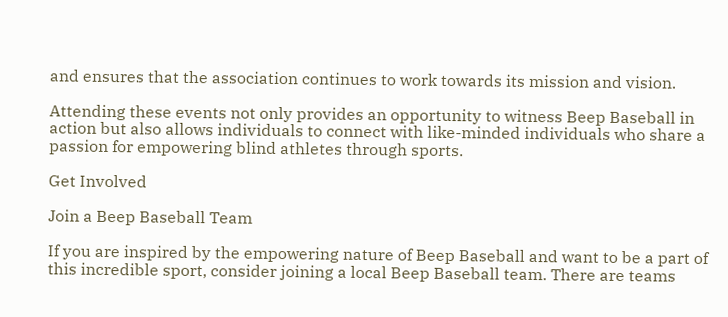and ensures that the association continues to work towards its mission and vision.

Attending these events not only provides an opportunity to witness Beep Baseball in action but also allows individuals to connect with like-minded individuals who share a passion for empowering blind athletes through sports.

Get Involved

Join a Beep Baseball Team

If you are inspired by the empowering nature of Beep Baseball and want to be a part of this incredible sport, consider joining a local Beep Baseball team. There are teams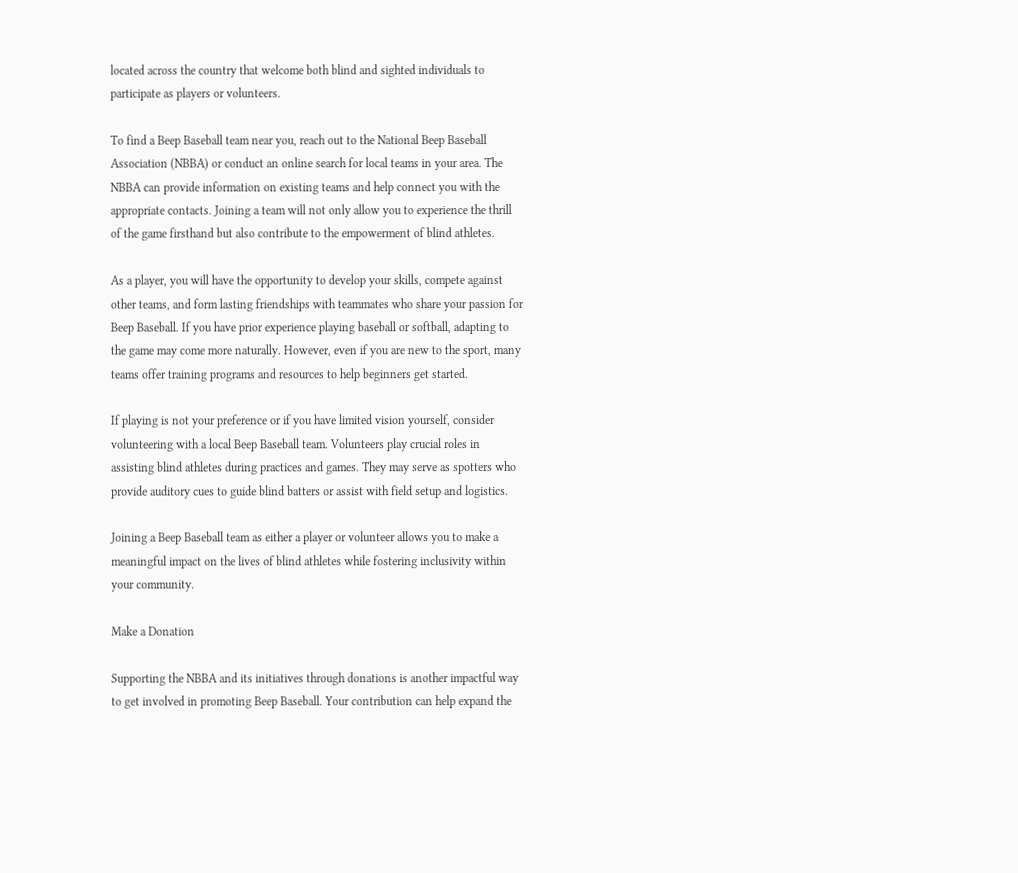located across the country that welcome both blind and sighted individuals to participate as players or volunteers.

To find a Beep Baseball team near you, reach out to the National Beep Baseball Association (NBBA) or conduct an online search for local teams in your area. The NBBA can provide information on existing teams and help connect you with the appropriate contacts. Joining a team will not only allow you to experience the thrill of the game firsthand but also contribute to the empowerment of blind athletes.

As a player, you will have the opportunity to develop your skills, compete against other teams, and form lasting friendships with teammates who share your passion for Beep Baseball. If you have prior experience playing baseball or softball, adapting to the game may come more naturally. However, even if you are new to the sport, many teams offer training programs and resources to help beginners get started.

If playing is not your preference or if you have limited vision yourself, consider volunteering with a local Beep Baseball team. Volunteers play crucial roles in assisting blind athletes during practices and games. They may serve as spotters who provide auditory cues to guide blind batters or assist with field setup and logistics.

Joining a Beep Baseball team as either a player or volunteer allows you to make a meaningful impact on the lives of blind athletes while fostering inclusivity within your community.

Make a Donation

Supporting the NBBA and its initiatives through donations is another impactful way to get involved in promoting Beep Baseball. Your contribution can help expand the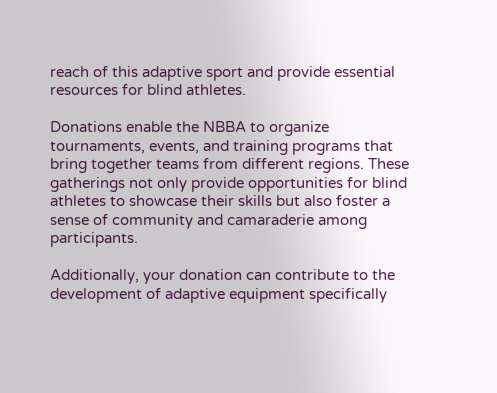reach of this adaptive sport and provide essential resources for blind athletes.

Donations enable the NBBA to organize tournaments, events, and training programs that bring together teams from different regions. These gatherings not only provide opportunities for blind athletes to showcase their skills but also foster a sense of community and camaraderie among participants.

Additionally, your donation can contribute to the development of adaptive equipment specifically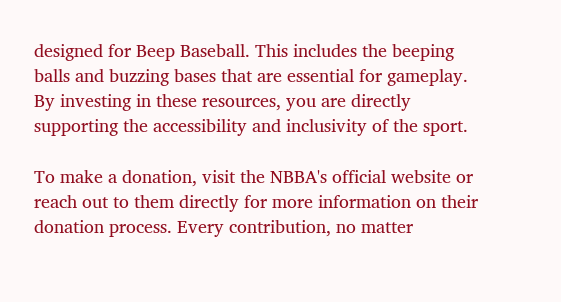designed for Beep Baseball. This includes the beeping balls and buzzing bases that are essential for gameplay. By investing in these resources, you are directly supporting the accessibility and inclusivity of the sport.

To make a donation, visit the NBBA's official website or reach out to them directly for more information on their donation process. Every contribution, no matter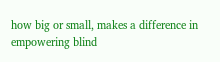how big or small, makes a difference in empowering blind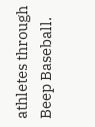athletes through Beep Baseball.